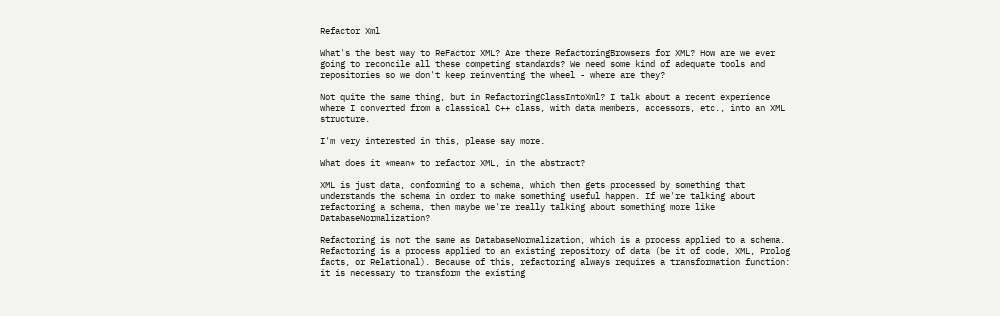Refactor Xml

What's the best way to ReFactor XML? Are there RefactoringBrowsers for XML? How are we ever going to reconcile all these competing standards? We need some kind of adequate tools and repositories so we don't keep reinventing the wheel - where are they?

Not quite the same thing, but in RefactoringClassIntoXml? I talk about a recent experience where I converted from a classical C++ class, with data members, accessors, etc., into an XML structure.

I'm very interested in this, please say more.

What does it *mean* to refactor XML, in the abstract?

XML is just data, conforming to a schema, which then gets processed by something that understands the schema in order to make something useful happen. If we're talking about refactoring a schema, then maybe we're really talking about something more like DatabaseNormalization?

Refactoring is not the same as DatabaseNormalization, which is a process applied to a schema. Refactoring is a process applied to an existing repository of data (be it of code, XML, Prolog facts, or Relational). Because of this, refactoring always requires a transformation function: it is necessary to transform the existing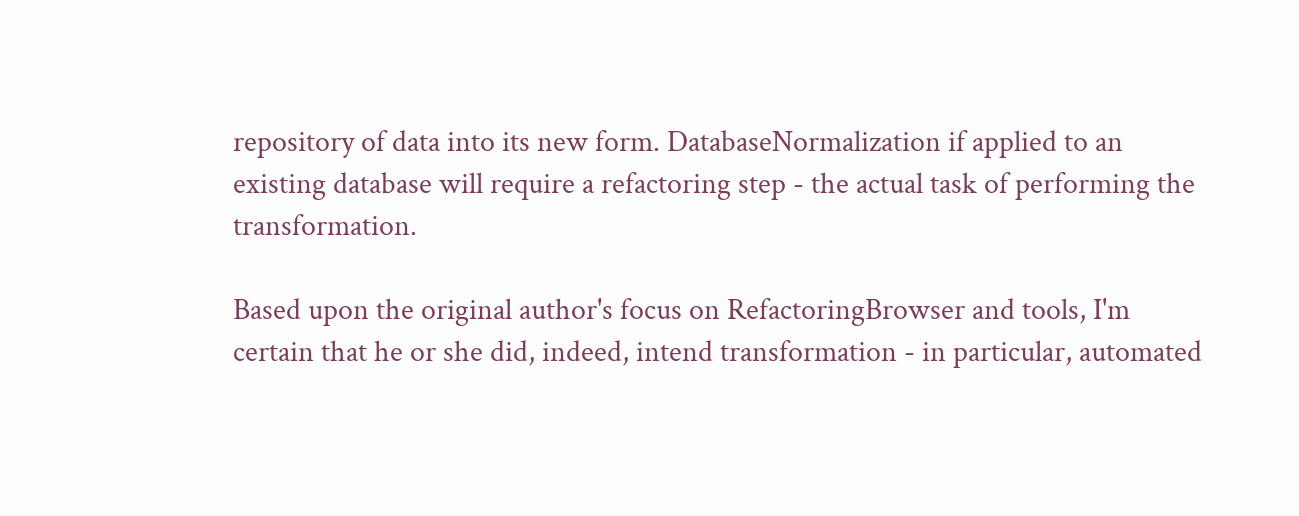repository of data into its new form. DatabaseNormalization if applied to an existing database will require a refactoring step - the actual task of performing the transformation.

Based upon the original author's focus on RefactoringBrowser and tools, I'm certain that he or she did, indeed, intend transformation - in particular, automated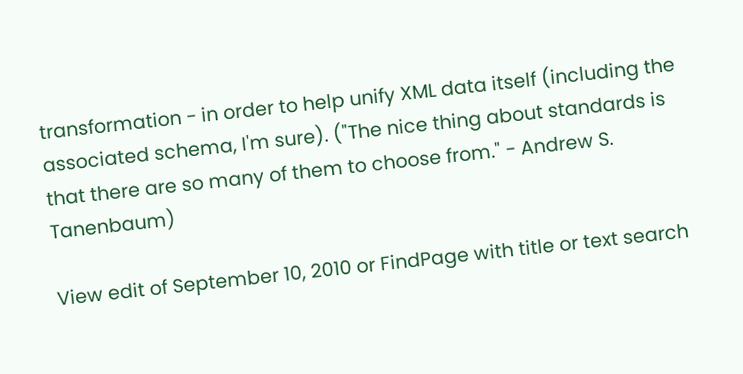transformation - in order to help unify XML data itself (including the associated schema, I'm sure). ("The nice thing about standards is that there are so many of them to choose from." - Andrew S. Tanenbaum)

View edit of September 10, 2010 or FindPage with title or text search